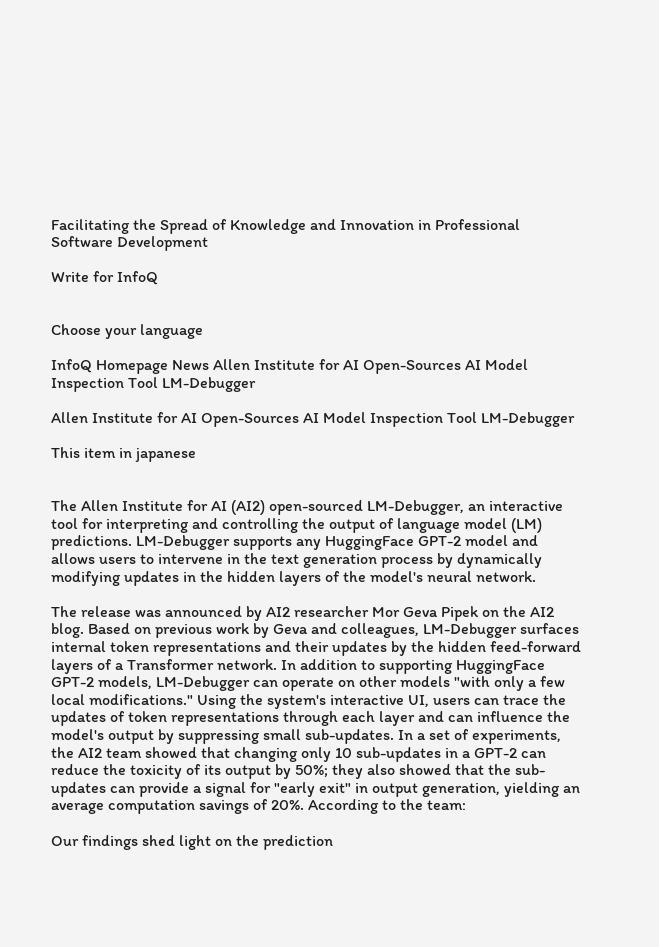Facilitating the Spread of Knowledge and Innovation in Professional Software Development

Write for InfoQ


Choose your language

InfoQ Homepage News Allen Institute for AI Open-Sources AI Model Inspection Tool LM-Debugger

Allen Institute for AI Open-Sources AI Model Inspection Tool LM-Debugger

This item in japanese


The Allen Institute for AI (AI2) open-sourced LM-Debugger, an interactive tool for interpreting and controlling the output of language model (LM) predictions. LM-Debugger supports any HuggingFace GPT-2 model and allows users to intervene in the text generation process by dynamically modifying updates in the hidden layers of the model's neural network.

The release was announced by AI2 researcher Mor Geva Pipek on the AI2 blog. Based on previous work by Geva and colleagues, LM-Debugger surfaces internal token representations and their updates by the hidden feed-forward layers of a Transformer network. In addition to supporting HuggingFace GPT-2 models, LM-Debugger can operate on other models "with only a few local modifications." Using the system's interactive UI, users can trace the updates of token representations through each layer and can influence the model's output by suppressing small sub-updates. In a set of experiments, the AI2 team showed that changing only 10 sub-updates in a GPT-2 can reduce the toxicity of its output by 50%; they also showed that the sub-updates can provide a signal for "early exit" in output generation, yielding an average computation savings of 20%. According to the team:

Our findings shed light on the prediction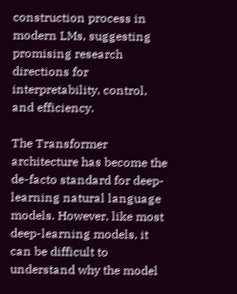construction process in modern LMs, suggesting promising research directions for interpretability, control, and efficiency.

The Transformer architecture has become the de-facto standard for deep-learning natural language models. However, like most deep-learning models, it can be difficult to understand why the model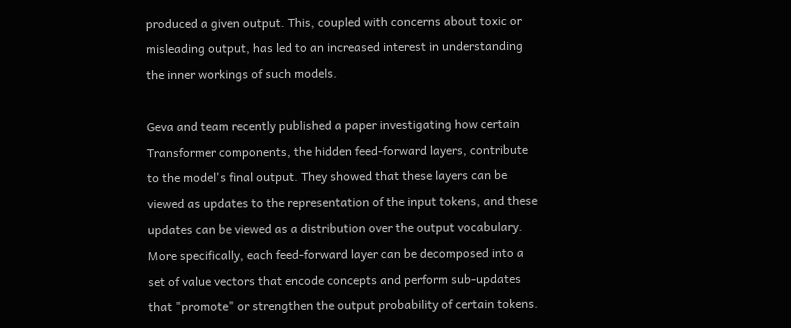produced a given output. This, coupled with concerns about toxic or misleading output, has led to an increased interest in understanding the inner workings of such models.

Geva and team recently published a paper investigating how certain Transformer components, the hidden feed-forward layers, contribute to the model's final output. They showed that these layers can be viewed as updates to the representation of the input tokens, and these updates can be viewed as a distribution over the output vocabulary. More specifically, each feed-forward layer can be decomposed into a set of value vectors that encode concepts and perform sub-updates that "promote" or strengthen the output probability of certain tokens.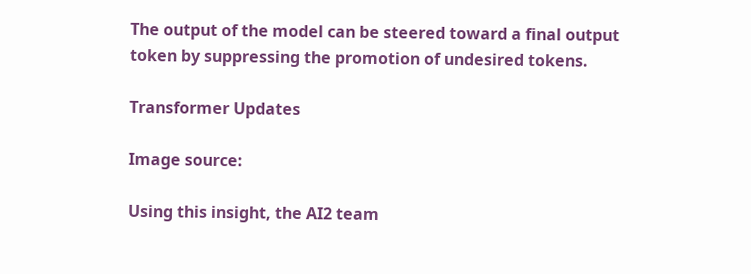The output of the model can be steered toward a final output token by suppressing the promotion of undesired tokens.

Transformer Updates

Image source:

Using this insight, the AI2 team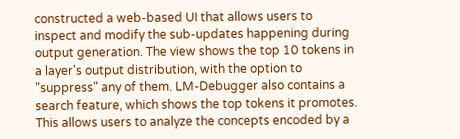constructed a web-based UI that allows users to inspect and modify the sub-updates happening during output generation. The view shows the top 10 tokens in a layer's output distribution, with the option to "suppress" any of them. LM-Debugger also contains a search feature, which shows the top tokens it promotes. This allows users to analyze the concepts encoded by a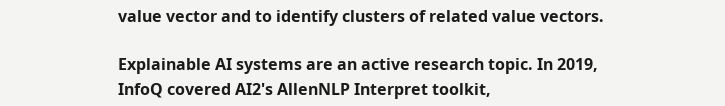value vector and to identify clusters of related value vectors.

Explainable AI systems are an active research topic. In 2019, InfoQ covered AI2's AllenNLP Interpret toolkit,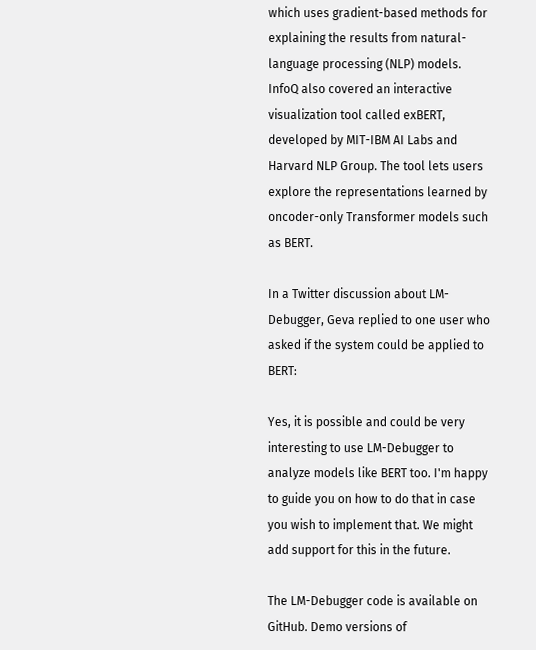which uses gradient-based methods for explaining the results from natural-language processing (NLP) models. InfoQ also covered an interactive visualization tool called exBERT, developed by MIT-IBM AI Labs and Harvard NLP Group. The tool lets users explore the representations learned by oncoder-only Transformer models such as BERT.

In a Twitter discussion about LM-Debugger, Geva replied to one user who asked if the system could be applied to BERT:

Yes, it is possible and could be very interesting to use LM-Debugger to analyze models like BERT too. I'm happy to guide you on how to do that in case you wish to implement that. We might add support for this in the future.

The LM-Debugger code is available on GitHub. Demo versions of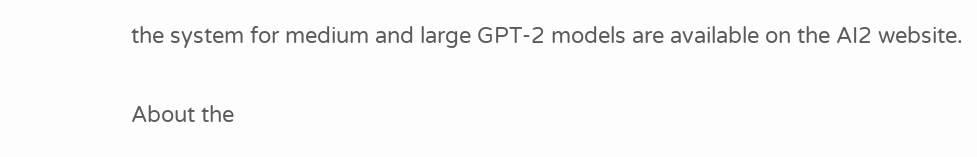the system for medium and large GPT-2 models are available on the AI2 website.

About the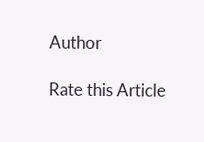Author

Rate this Article